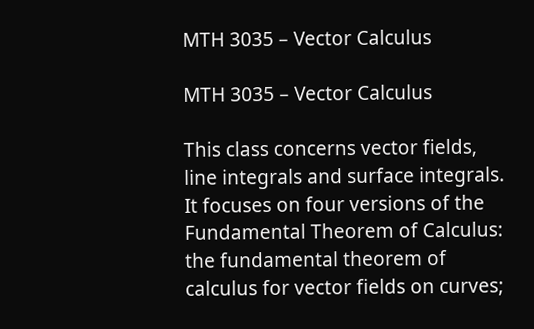MTH 3035 – Vector Calculus

MTH 3035 – Vector Calculus

This class concerns vector fields, line integrals and surface integrals. It focuses on four versions of the Fundamental Theorem of Calculus: the fundamental theorem of calculus for vector fields on curves;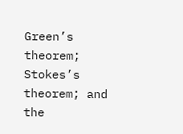Green’s theorem; Stokes’s theorem; and the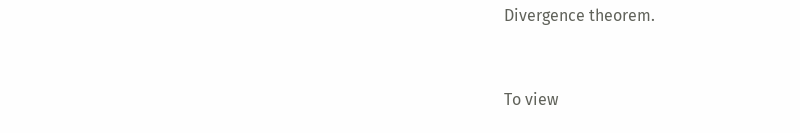Divergence theorem.


To view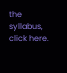the syllabus, click here.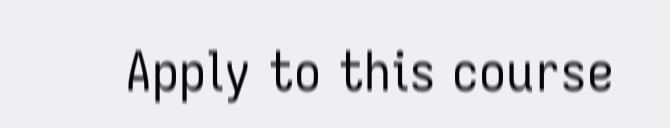Apply to this course